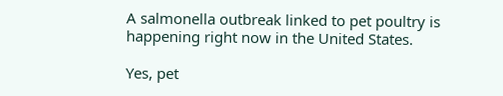A salmonella outbreak linked to pet poultry is happening right now in the United States.

Yes, pet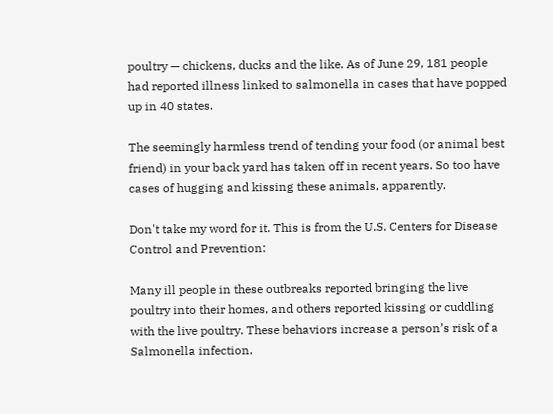poultry — chickens, ducks and the like. As of June 29, 181 people had reported illness linked to salmonella in cases that have popped up in 40 states.

The seemingly harmless trend of tending your food (or animal best friend) in your back yard has taken off in recent years. So too have cases of hugging and kissing these animals, apparently.

Don't take my word for it. This is from the U.S. Centers for Disease Control and Prevention:

Many ill people in these outbreaks reported bringing the live poultry into their homes, and others reported kissing or cuddling with the live poultry. These behaviors increase a person’s risk of a Salmonella infection.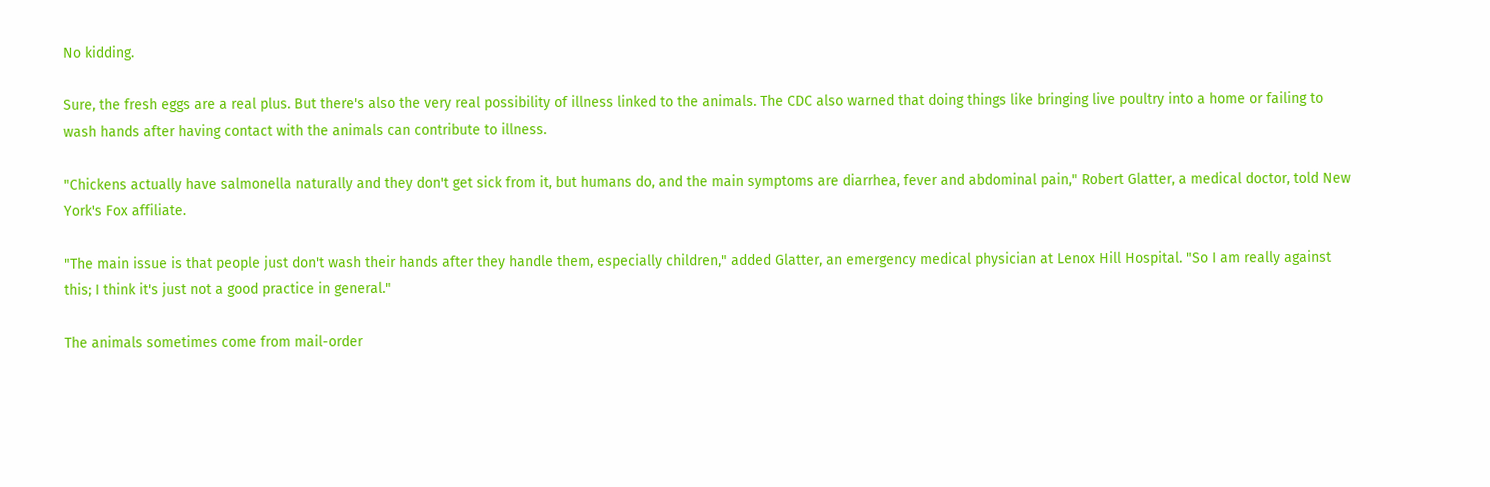No kidding.

Sure, the fresh eggs are a real plus. But there's also the very real possibility of illness linked to the animals. The CDC also warned that doing things like bringing live poultry into a home or failing to wash hands after having contact with the animals can contribute to illness.

"Chickens actually have salmonella naturally and they don't get sick from it, but humans do, and the main symptoms are diarrhea, fever and abdominal pain," Robert Glatter, a medical doctor, told New York's Fox affiliate.

"The main issue is that people just don't wash their hands after they handle them, especially children," added Glatter, an emergency medical physician at Lenox Hill Hospital. "So I am really against this; I think it's just not a good practice in general."

The animals sometimes come from mail-order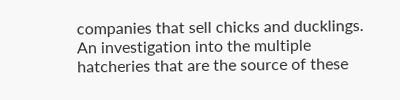companies that sell chicks and ducklings. An investigation into the multiple hatcheries that are the source of these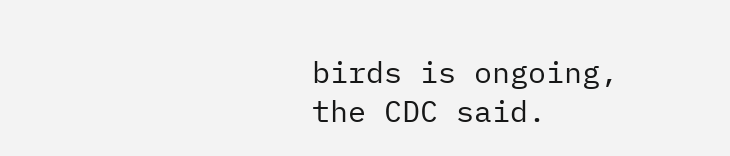birds is ongoing, the CDC said.